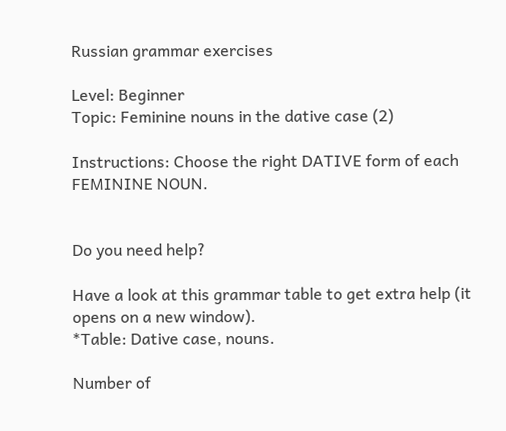Russian grammar exercises

Level: Beginner
Topic: Feminine nouns in the dative case (2)

Instructions: Choose the right DATIVE form of each FEMININE NOUN.


Do you need help?

Have a look at this grammar table to get extra help (it opens on a new window).
*Table: Dative case, nouns.

Number of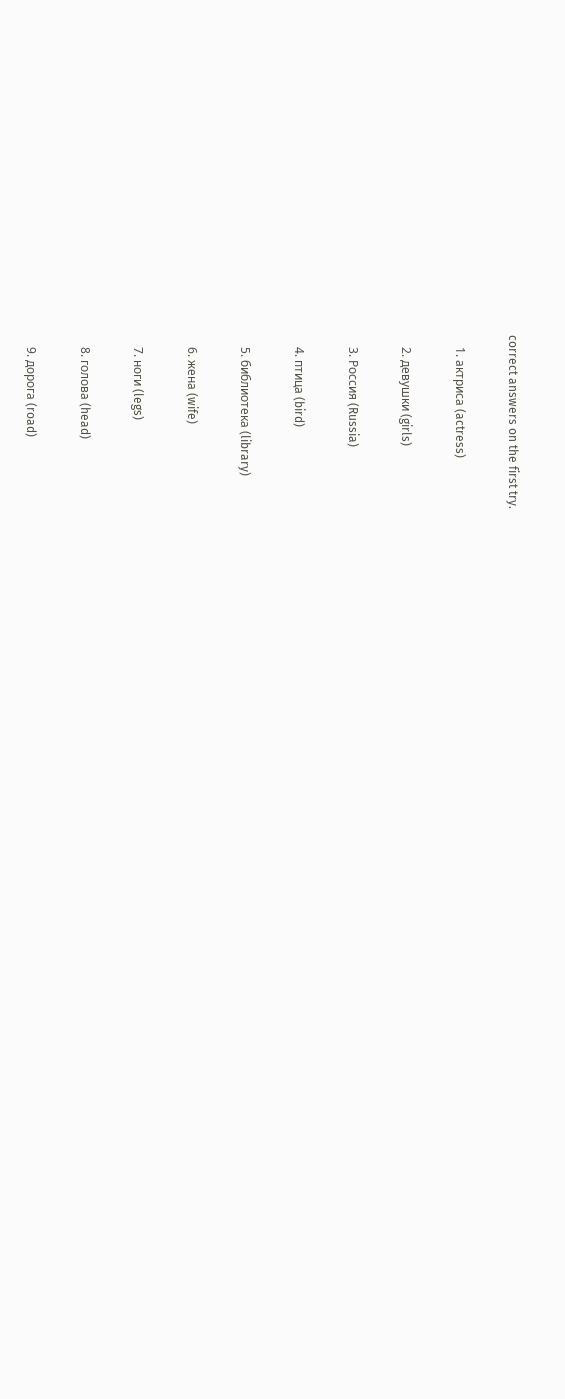correct answers on the first try.

    1. актриса (actress)

    2. девушки (girls)

    3. Россия (Russia)

    4. птица (bird)

    5. библиотека (library)

    6. жена (wife)

    7. ноги (legs)

    8. голова (head)

    9. дорога (road)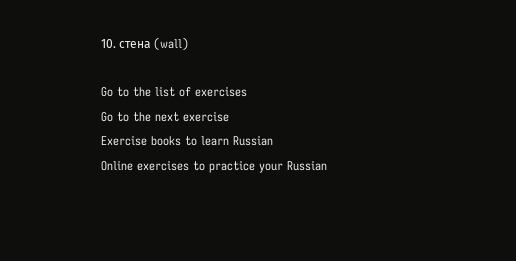10. стена (wall)

Go to the list of exercises
Go to the next exercise
Exercise books to learn Russian
Online exercises to practice your Russian